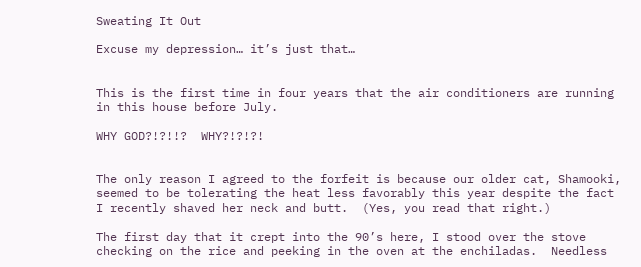Sweating It Out

Excuse my depression… it’s just that…


This is the first time in four years that the air conditioners are running in this house before July.

WHY GOD?!?!!?  WHY?!?!?!


The only reason I agreed to the forfeit is because our older cat, Shamooki, seemed to be tolerating the heat less favorably this year despite the fact I recently shaved her neck and butt.  (Yes, you read that right.)

The first day that it crept into the 90’s here, I stood over the stove checking on the rice and peeking in the oven at the enchiladas.  Needless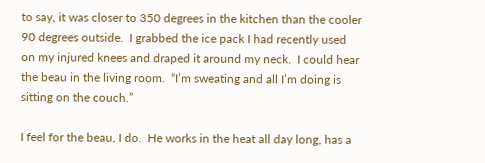to say, it was closer to 350 degrees in the kitchen than the cooler 90 degrees outside.  I grabbed the ice pack I had recently used on my injured knees and draped it around my neck.  I could hear the beau in the living room.  “I’m sweating and all I’m doing is sitting on the couch.”

I feel for the beau, I do.  He works in the heat all day long, has a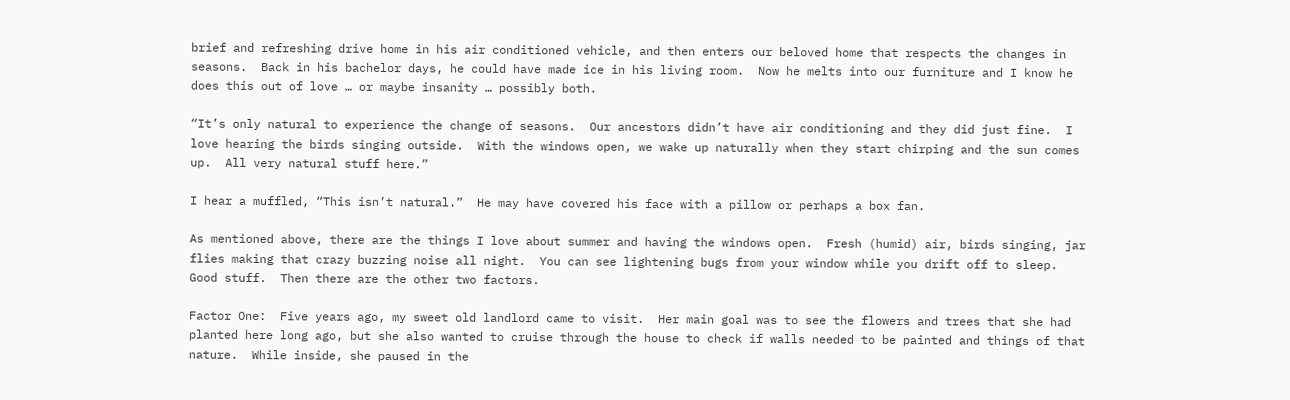brief and refreshing drive home in his air conditioned vehicle, and then enters our beloved home that respects the changes in seasons.  Back in his bachelor days, he could have made ice in his living room.  Now he melts into our furniture and I know he does this out of love … or maybe insanity … possibly both.

“It’s only natural to experience the change of seasons.  Our ancestors didn’t have air conditioning and they did just fine.  I love hearing the birds singing outside.  With the windows open, we wake up naturally when they start chirping and the sun comes up.  All very natural stuff here.”

I hear a muffled, “This isn’t natural.”  He may have covered his face with a pillow or perhaps a box fan.

As mentioned above, there are the things I love about summer and having the windows open.  Fresh (humid) air, birds singing, jar flies making that crazy buzzing noise all night.  You can see lightening bugs from your window while you drift off to sleep.  Good stuff.  Then there are the other two factors.

Factor One:  Five years ago, my sweet old landlord came to visit.  Her main goal was to see the flowers and trees that she had planted here long ago, but she also wanted to cruise through the house to check if walls needed to be painted and things of that nature.  While inside, she paused in the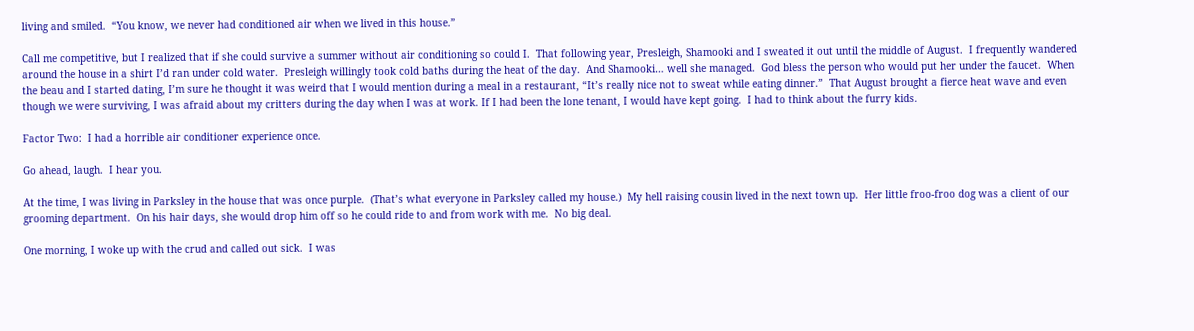living and smiled.  “You know, we never had conditioned air when we lived in this house.”

Call me competitive, but I realized that if she could survive a summer without air conditioning so could I.  That following year, Presleigh, Shamooki and I sweated it out until the middle of August.  I frequently wandered around the house in a shirt I’d ran under cold water.  Presleigh willingly took cold baths during the heat of the day.  And Shamooki… well she managed.  God bless the person who would put her under the faucet.  When the beau and I started dating, I’m sure he thought it was weird that I would mention during a meal in a restaurant, “It’s really nice not to sweat while eating dinner.”  That August brought a fierce heat wave and even though we were surviving, I was afraid about my critters during the day when I was at work. If I had been the lone tenant, I would have kept going.  I had to think about the furry kids.

Factor Two:  I had a horrible air conditioner experience once.

Go ahead, laugh.  I hear you.

At the time, I was living in Parksley in the house that was once purple.  (That’s what everyone in Parksley called my house.)  My hell raising cousin lived in the next town up.  Her little froo-froo dog was a client of our grooming department.  On his hair days, she would drop him off so he could ride to and from work with me.  No big deal.

One morning, I woke up with the crud and called out sick.  I was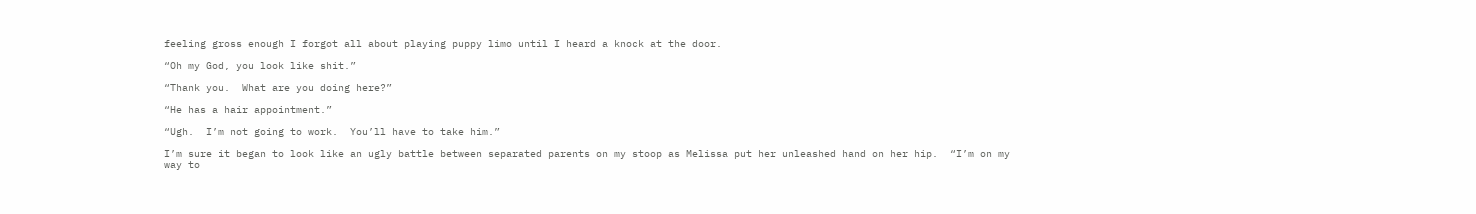feeling gross enough I forgot all about playing puppy limo until I heard a knock at the door.

“Oh my God, you look like shit.”

“Thank you.  What are you doing here?”

“He has a hair appointment.”

“Ugh.  I’m not going to work.  You’ll have to take him.”

I’m sure it began to look like an ugly battle between separated parents on my stoop as Melissa put her unleashed hand on her hip.  “I’m on my way to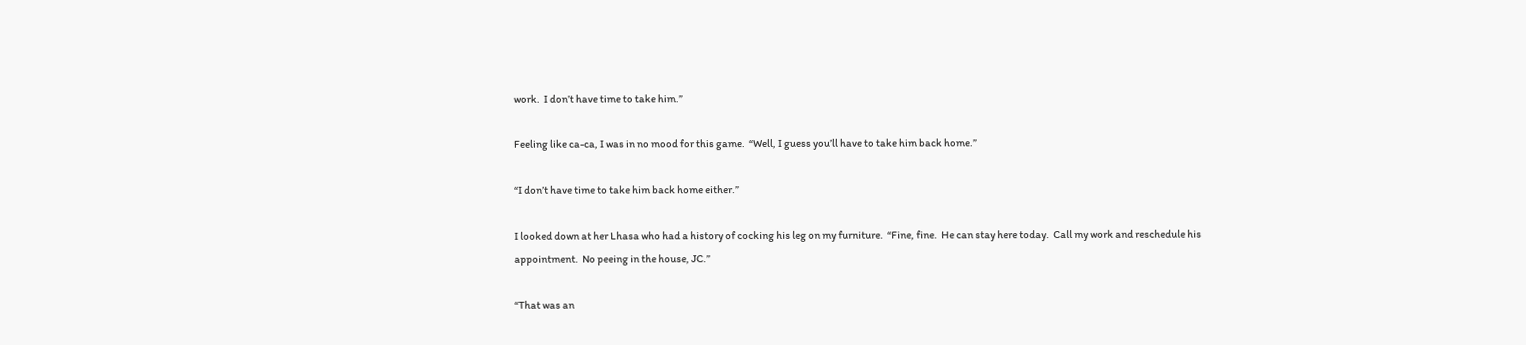work.  I don’t have time to take him.”

Feeling like ca-ca, I was in no mood for this game.  “Well, I guess you’ll have to take him back home.”

“I don’t have time to take him back home either.”

I looked down at her Lhasa who had a history of cocking his leg on my furniture.  “Fine, fine.  He can stay here today.  Call my work and reschedule his appointment.  No peeing in the house, JC.”

“That was an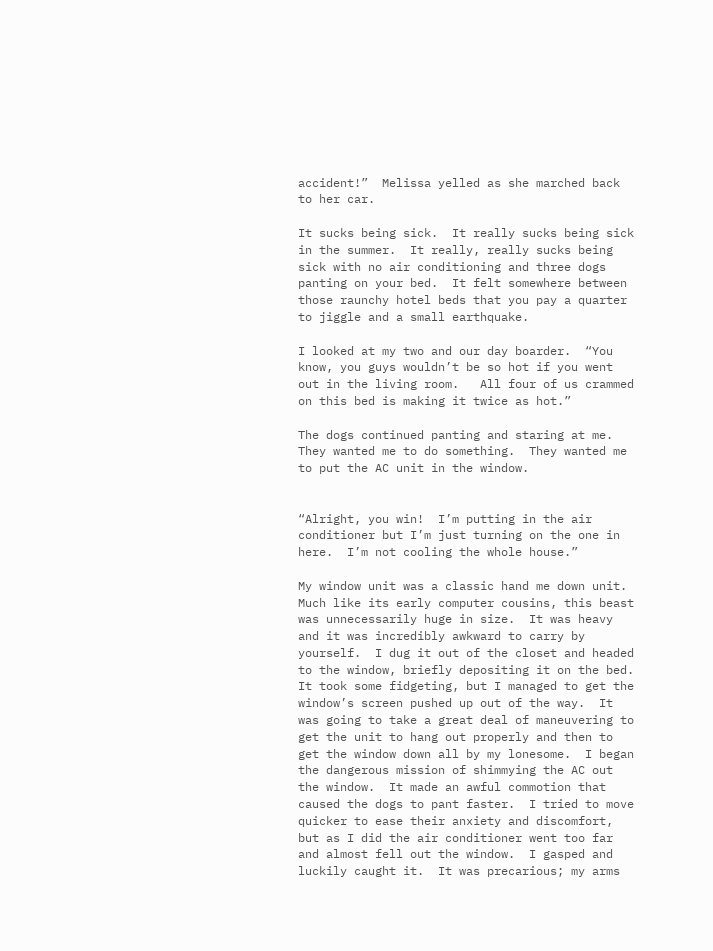accident!”  Melissa yelled as she marched back to her car.

It sucks being sick.  It really sucks being sick in the summer.  It really, really sucks being sick with no air conditioning and three dogs panting on your bed.  It felt somewhere between those raunchy hotel beds that you pay a quarter to jiggle and a small earthquake.

I looked at my two and our day boarder.  “You know, you guys wouldn’t be so hot if you went out in the living room.   All four of us crammed on this bed is making it twice as hot.”

The dogs continued panting and staring at me.  They wanted me to do something.  They wanted me to put the AC unit in the window.


“Alright, you win!  I’m putting in the air conditioner but I’m just turning on the one in here.  I’m not cooling the whole house.”

My window unit was a classic hand me down unit.  Much like its early computer cousins, this beast was unnecessarily huge in size.  It was heavy and it was incredibly awkward to carry by yourself.  I dug it out of the closet and headed to the window, briefly depositing it on the bed.  It took some fidgeting, but I managed to get the window’s screen pushed up out of the way.  It was going to take a great deal of maneuvering to get the unit to hang out properly and then to get the window down all by my lonesome.  I began the dangerous mission of shimmying the AC out the window.  It made an awful commotion that caused the dogs to pant faster.  I tried to move quicker to ease their anxiety and discomfort, but as I did the air conditioner went too far and almost fell out the window.  I gasped and luckily caught it.  It was precarious; my arms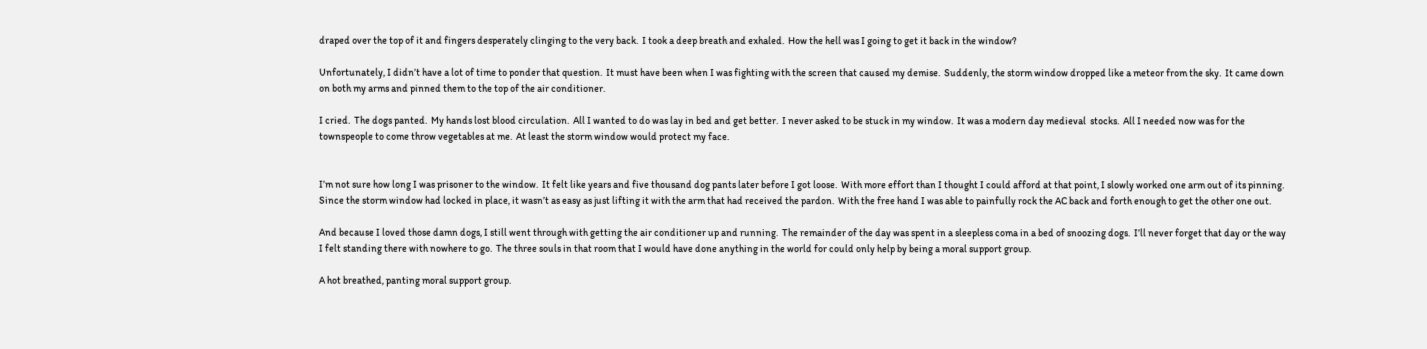draped over the top of it and fingers desperately clinging to the very back.  I took a deep breath and exhaled.  How the hell was I going to get it back in the window?

Unfortunately, I didn’t have a lot of time to ponder that question.  It must have been when I was fighting with the screen that caused my demise.  Suddenly, the storm window dropped like a meteor from the sky.  It came down on both my arms and pinned them to the top of the air conditioner.

I cried.  The dogs panted.  My hands lost blood circulation.  All I wanted to do was lay in bed and get better.  I never asked to be stuck in my window.  It was a modern day medieval  stocks.  All I needed now was for the townspeople to come throw vegetables at me.  At least the storm window would protect my face.


I’m not sure how long I was prisoner to the window.  It felt like years and five thousand dog pants later before I got loose.  With more effort than I thought I could afford at that point, I slowly worked one arm out of its pinning.  Since the storm window had locked in place, it wasn’t as easy as just lifting it with the arm that had received the pardon.  With the free hand I was able to painfully rock the AC back and forth enough to get the other one out.

And because I loved those damn dogs, I still went through with getting the air conditioner up and running.  The remainder of the day was spent in a sleepless coma in a bed of snoozing dogs.  I’ll never forget that day or the way I felt standing there with nowhere to go.  The three souls in that room that I would have done anything in the world for could only help by being a moral support group.

A hot breathed, panting moral support group.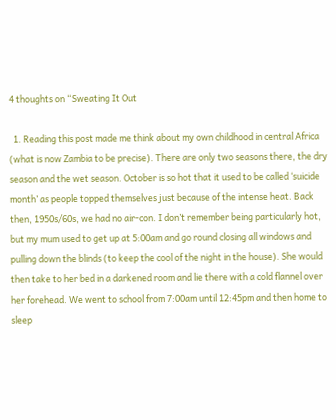4 thoughts on “Sweating It Out

  1. Reading this post made me think about my own childhood in central Africa (what is now Zambia to be precise). There are only two seasons there, the dry season and the wet season. October is so hot that it used to be called ‘suicide month’ as people topped themselves just because of the intense heat. Back then, 1950s/60s, we had no air-con. I don’t remember being particularly hot, but my mum used to get up at 5:00am and go round closing all windows and pulling down the blinds (to keep the cool of the night in the house). She would then take to her bed in a darkened room and lie there with a cold flannel over her forehead. We went to school from 7:00am until 12:45pm and then home to sleep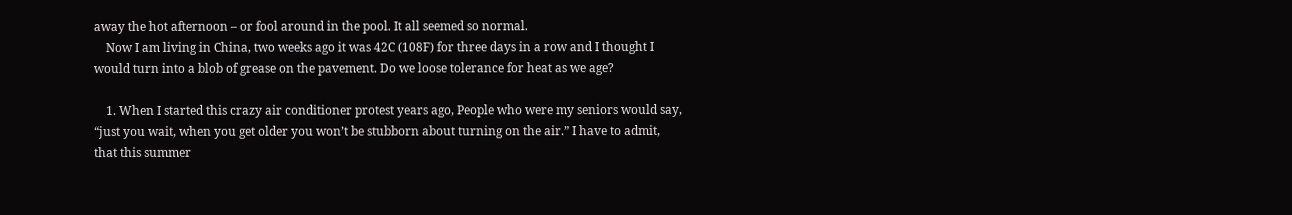away the hot afternoon – or fool around in the pool. It all seemed so normal.
    Now I am living in China, two weeks ago it was 42C (108F) for three days in a row and I thought I would turn into a blob of grease on the pavement. Do we loose tolerance for heat as we age?

    1. When I started this crazy air conditioner protest years ago, People who were my seniors would say, “just you wait, when you get older you won’t be stubborn about turning on the air.” I have to admit, that this summer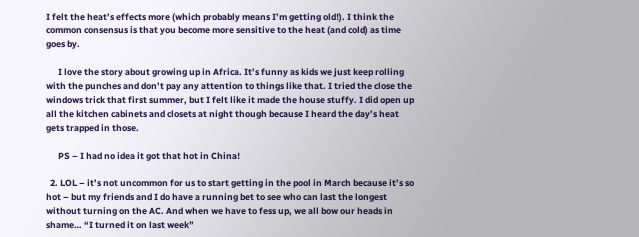I felt the heat’s effects more (which probably means I’m getting old!). I think the common consensus is that you become more sensitive to the heat (and cold) as time goes by.

      I love the story about growing up in Africa. It’s funny as kids we just keep rolling with the punches and don’t pay any attention to things like that. I tried the close the windows trick that first summer, but I felt like it made the house stuffy. I did open up all the kitchen cabinets and closets at night though because I heard the day’s heat gets trapped in those.

      PS – I had no idea it got that hot in China!

  2. LOL – it’s not uncommon for us to start getting in the pool in March because it’s so hot – but my friends and I do have a running bet to see who can last the longest without turning on the AC. And when we have to fess up, we all bow our heads in shame… “I turned it on last week”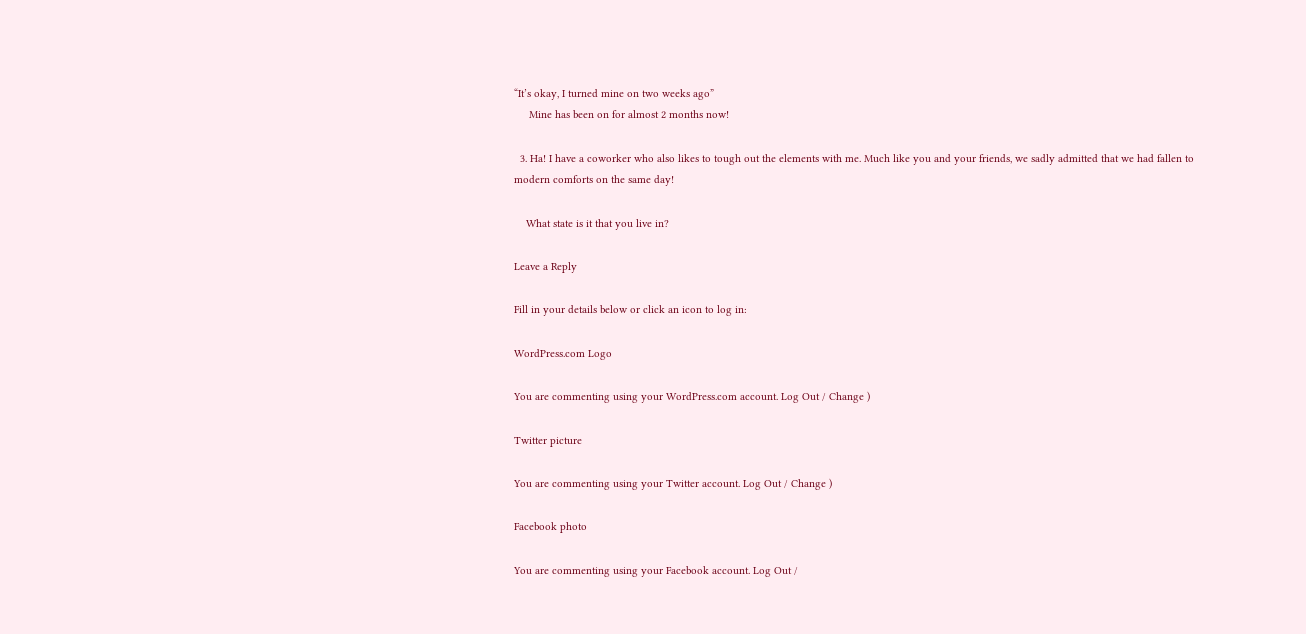“It’s okay, I turned mine on two weeks ago”
     Mine has been on for almost 2 months now!

  3. Ha! I have a coworker who also likes to tough out the elements with me. Much like you and your friends, we sadly admitted that we had fallen to modern comforts on the same day!

    What state is it that you live in?

Leave a Reply

Fill in your details below or click an icon to log in:

WordPress.com Logo

You are commenting using your WordPress.com account. Log Out / Change )

Twitter picture

You are commenting using your Twitter account. Log Out / Change )

Facebook photo

You are commenting using your Facebook account. Log Out /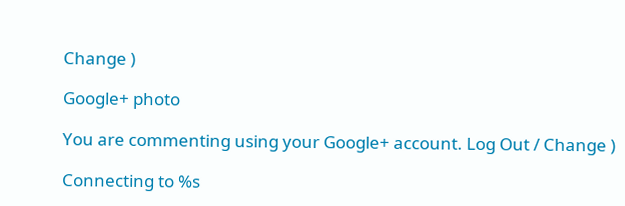Change )

Google+ photo

You are commenting using your Google+ account. Log Out / Change )

Connecting to %s